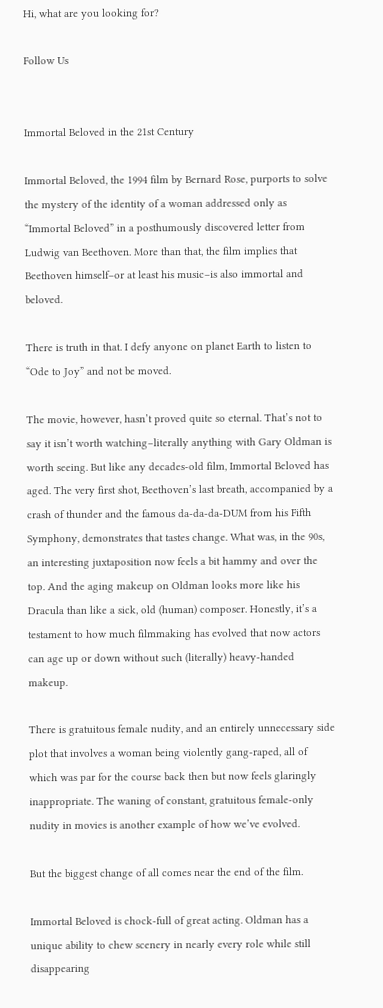Hi, what are you looking for?

Follow Us


Immortal Beloved in the 21st Century

Immortal Beloved, the 1994 film by Bernard Rose, purports to solve the mystery of the identity of a woman addressed only as “Immortal Beloved” in a posthumously discovered letter from Ludwig van Beethoven. More than that, the film implies that Beethoven himself–or at least his music–is also immortal and beloved.

There is truth in that. I defy anyone on planet Earth to listen to “Ode to Joy” and not be moved.

The movie, however, hasn’t proved quite so eternal. That’s not to say it isn’t worth watching–literally anything with Gary Oldman is worth seeing. But like any decades-old film, Immortal Beloved has aged. The very first shot, Beethoven’s last breath, accompanied by a crash of thunder and the famous da-da-da-DUM from his Fifth Symphony, demonstrates that tastes change. What was, in the 90s, an interesting juxtaposition now feels a bit hammy and over the top. And the aging makeup on Oldman looks more like his Dracula than like a sick, old (human) composer. Honestly, it’s a testament to how much filmmaking has evolved that now actors can age up or down without such (literally) heavy-handed makeup.

There is gratuitous female nudity, and an entirely unnecessary side plot that involves a woman being violently gang-raped, all of which was par for the course back then but now feels glaringly inappropriate. The waning of constant, gratuitous female-only nudity in movies is another example of how we’ve evolved.

But the biggest change of all comes near the end of the film.

Immortal Beloved is chock-full of great acting. Oldman has a unique ability to chew scenery in nearly every role while still disappearing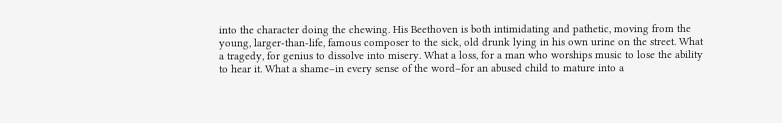into the character doing the chewing. His Beethoven is both intimidating and pathetic, moving from the young, larger-than-life, famous composer to the sick, old drunk lying in his own urine on the street. What a tragedy, for genius to dissolve into misery. What a loss, for a man who worships music to lose the ability to hear it. What a shame–in every sense of the word–for an abused child to mature into a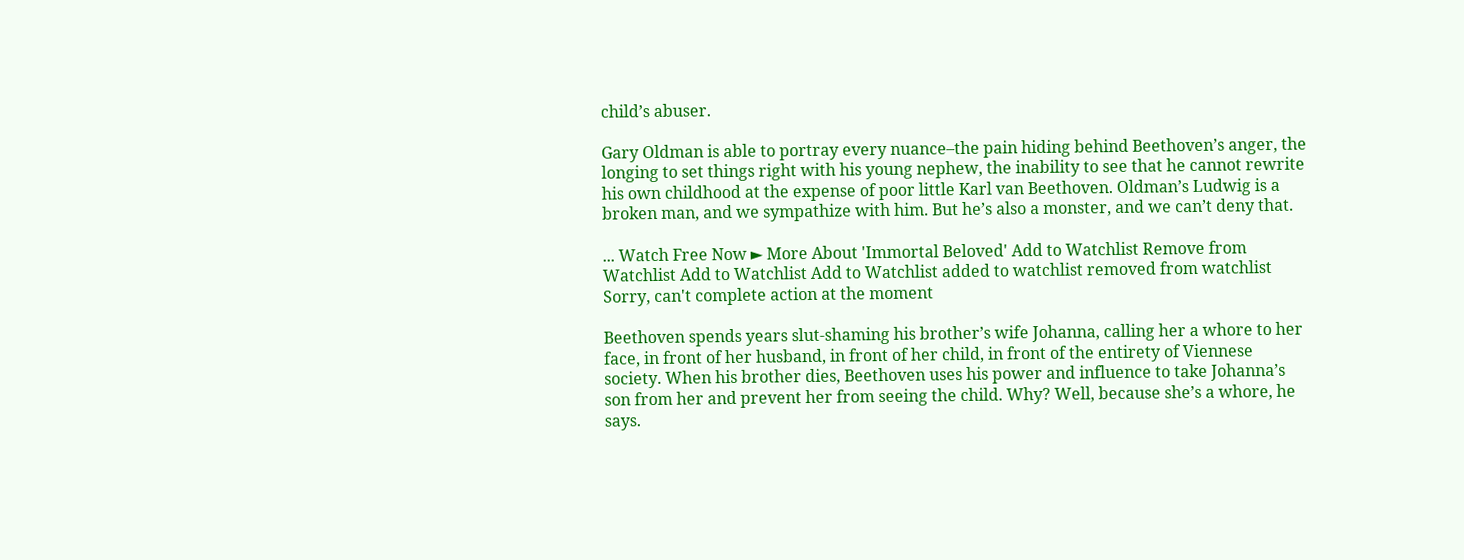child’s abuser.

Gary Oldman is able to portray every nuance–the pain hiding behind Beethoven’s anger, the longing to set things right with his young nephew, the inability to see that he cannot rewrite his own childhood at the expense of poor little Karl van Beethoven. Oldman’s Ludwig is a broken man, and we sympathize with him. But he’s also a monster, and we can’t deny that.

... Watch Free Now ► More About 'Immortal Beloved' Add to Watchlist Remove from Watchlist Add to Watchlist Add to Watchlist added to watchlist removed from watchlist Sorry, can't complete action at the moment

Beethoven spends years slut-shaming his brother’s wife Johanna, calling her a whore to her face, in front of her husband, in front of her child, in front of the entirety of Viennese society. When his brother dies, Beethoven uses his power and influence to take Johanna’s son from her and prevent her from seeing the child. Why? Well, because she’s a whore, he says.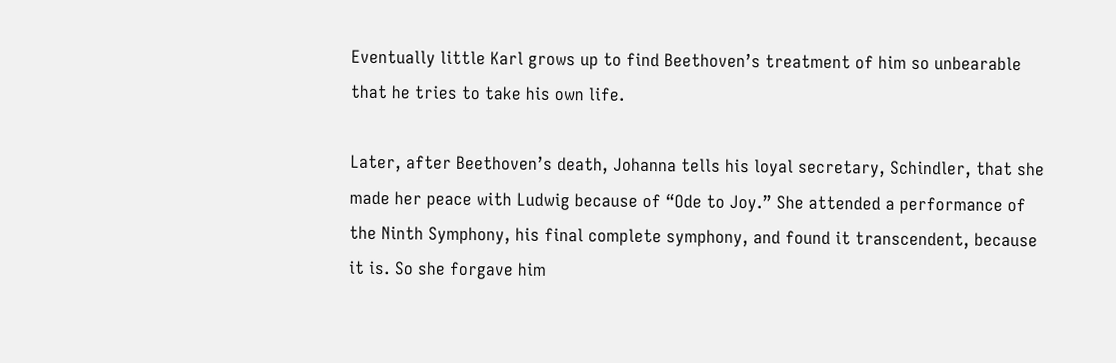Eventually little Karl grows up to find Beethoven’s treatment of him so unbearable that he tries to take his own life.

Later, after Beethoven’s death, Johanna tells his loyal secretary, Schindler, that she made her peace with Ludwig because of “Ode to Joy.” She attended a performance of the Ninth Symphony, his final complete symphony, and found it transcendent, because it is. So she forgave him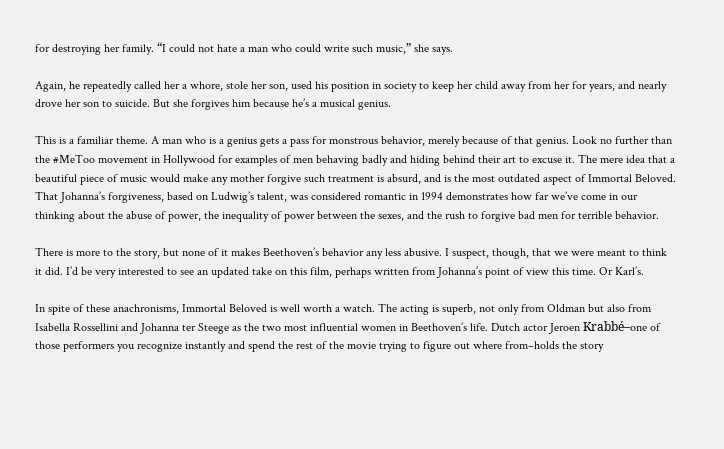for destroying her family. “I could not hate a man who could write such music,” she says.

Again, he repeatedly called her a whore, stole her son, used his position in society to keep her child away from her for years, and nearly drove her son to suicide. But she forgives him because he’s a musical genius.

This is a familiar theme. A man who is a genius gets a pass for monstrous behavior, merely because of that genius. Look no further than the #MeToo movement in Hollywood for examples of men behaving badly and hiding behind their art to excuse it. The mere idea that a beautiful piece of music would make any mother forgive such treatment is absurd, and is the most outdated aspect of Immortal Beloved. That Johanna’s forgiveness, based on Ludwig’s talent, was considered romantic in 1994 demonstrates how far we’ve come in our thinking about the abuse of power, the inequality of power between the sexes, and the rush to forgive bad men for terrible behavior.

There is more to the story, but none of it makes Beethoven’s behavior any less abusive. I suspect, though, that we were meant to think it did. I’d be very interested to see an updated take on this film, perhaps written from Johanna’s point of view this time. Or Karl’s.

In spite of these anachronisms, Immortal Beloved is well worth a watch. The acting is superb, not only from Oldman but also from Isabella Rossellini and Johanna ter Steege as the two most influential women in Beethoven’s life. Dutch actor Jeroen Krabbé–one of those performers you recognize instantly and spend the rest of the movie trying to figure out where from–holds the story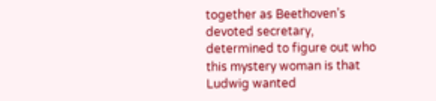together as Beethoven’s devoted secretary, determined to figure out who this mystery woman is that Ludwig wanted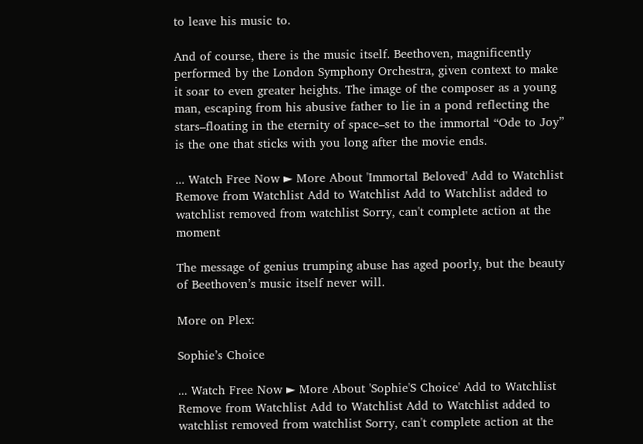to leave his music to.

And of course, there is the music itself. Beethoven, magnificently performed by the London Symphony Orchestra, given context to make it soar to even greater heights. The image of the composer as a young man, escaping from his abusive father to lie in a pond reflecting the stars–floating in the eternity of space–set to the immortal “Ode to Joy” is the one that sticks with you long after the movie ends.

... Watch Free Now ► More About 'Immortal Beloved' Add to Watchlist Remove from Watchlist Add to Watchlist Add to Watchlist added to watchlist removed from watchlist Sorry, can't complete action at the moment

The message of genius trumping abuse has aged poorly, but the beauty of Beethoven’s music itself never will.

More on Plex:

Sophie’s Choice

... Watch Free Now ► More About 'Sophie'S Choice' Add to Watchlist Remove from Watchlist Add to Watchlist Add to Watchlist added to watchlist removed from watchlist Sorry, can't complete action at the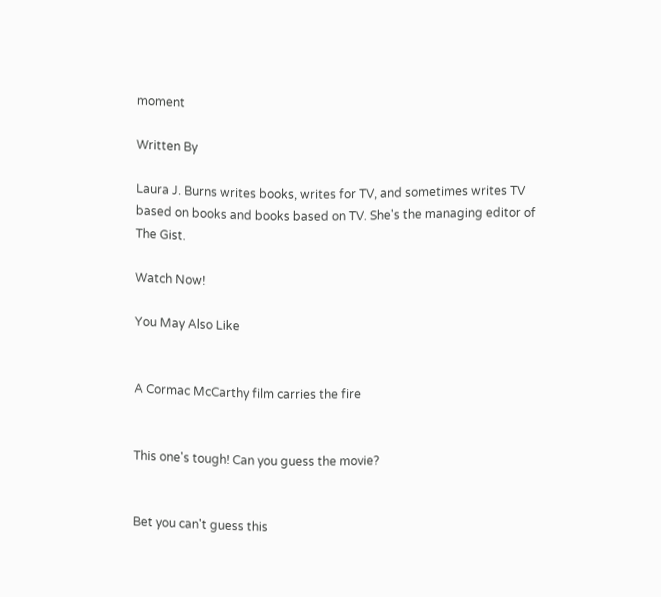moment

Written By

Laura J. Burns writes books, writes for TV, and sometimes writes TV based on books and books based on TV. She's the managing editor of The Gist.

Watch Now!

You May Also Like


A Cormac McCarthy film carries the fire


This one's tough! Can you guess the movie?


Bet you can't guess this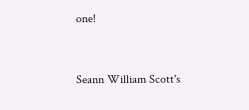one!


Seann William Scott's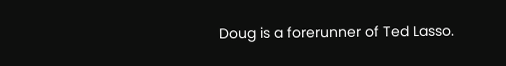Doug is a forerunner of Ted Lasso.